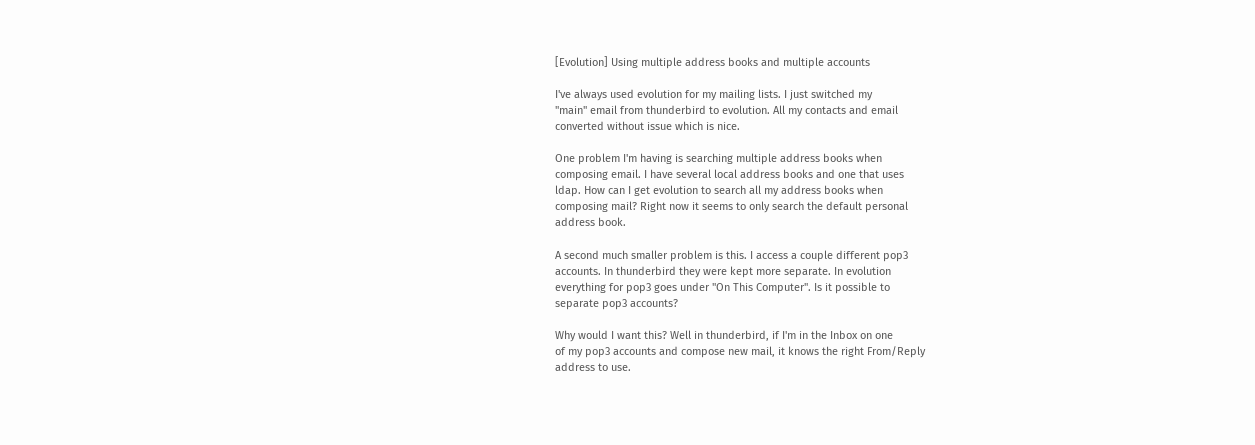[Evolution] Using multiple address books and multiple accounts

I've always used evolution for my mailing lists. I just switched my
"main" email from thunderbird to evolution. All my contacts and email
converted without issue which is nice.

One problem I'm having is searching multiple address books when
composing email. I have several local address books and one that uses
ldap. How can I get evolution to search all my address books when
composing mail? Right now it seems to only search the default personal
address book.

A second much smaller problem is this. I access a couple different pop3
accounts. In thunderbird they were kept more separate. In evolution
everything for pop3 goes under "On This Computer". Is it possible to
separate pop3 accounts?

Why would I want this? Well in thunderbird, if I'm in the Inbox on one
of my pop3 accounts and compose new mail, it knows the right From/Reply
address to use.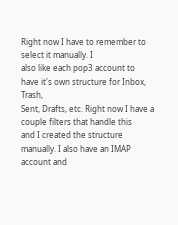Right now I have to remember to select it manually. I
also like each pop3 account to have it's own structure for Inbox, Trash,
Sent, Drafts, etc. Right now I have a couple filters that handle this
and I created the structure manually. I also have an IMAP account and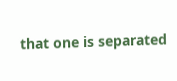that one is separated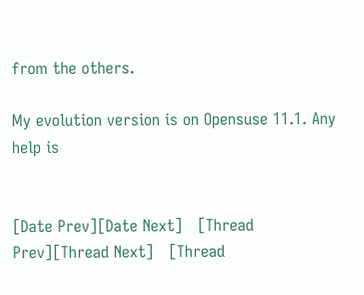from the others.

My evolution version is on Opensuse 11.1. Any help is


[Date Prev][Date Next]   [Thread Prev][Thread Next]   [Thread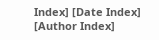Index] [Date Index] [Author Index]